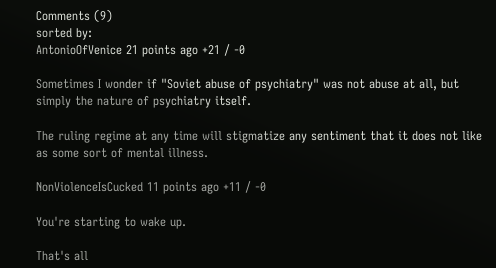Comments (9)
sorted by:
AntonioOfVenice 21 points ago +21 / -0

Sometimes I wonder if "Soviet abuse of psychiatry" was not abuse at all, but simply the nature of psychiatry itself.

The ruling regime at any time will stigmatize any sentiment that it does not like as some sort of mental illness.

NonViolenceIsCucked 11 points ago +11 / -0

You're starting to wake up.

That's all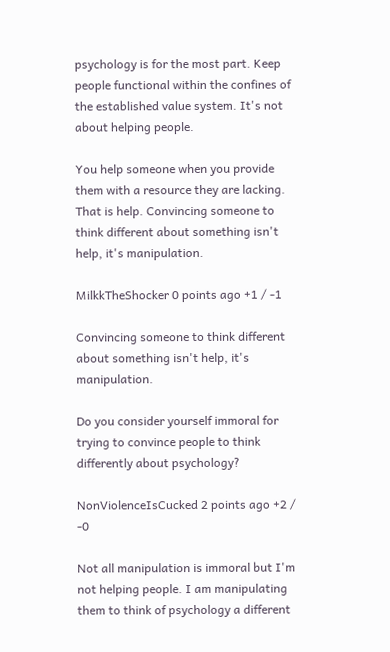psychology is for the most part. Keep people functional within the confines of the established value system. It's not about helping people.

You help someone when you provide them with a resource they are lacking. That is help. Convincing someone to think different about something isn't help, it's manipulation.

MilkkTheShocker 0 points ago +1 / -1

Convincing someone to think different about something isn't help, it's manipulation.

Do you consider yourself immoral for trying to convince people to think differently about psychology?

NonViolenceIsCucked 2 points ago +2 / -0

Not all manipulation is immoral but I'm not helping people. I am manipulating them to think of psychology a different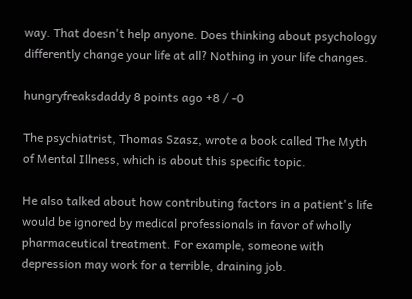way. That doesn't help anyone. Does thinking about psychology differently change your life at all? Nothing in your life changes.

hungryfreaksdaddy 8 points ago +8 / -0

The psychiatrist, Thomas Szasz, wrote a book called The Myth of Mental Illness, which is about this specific topic.

He also talked about how contributing factors in a patient's life would be ignored by medical professionals in favor of wholly pharmaceutical treatment. For example, someone with depression may work for a terrible, draining job.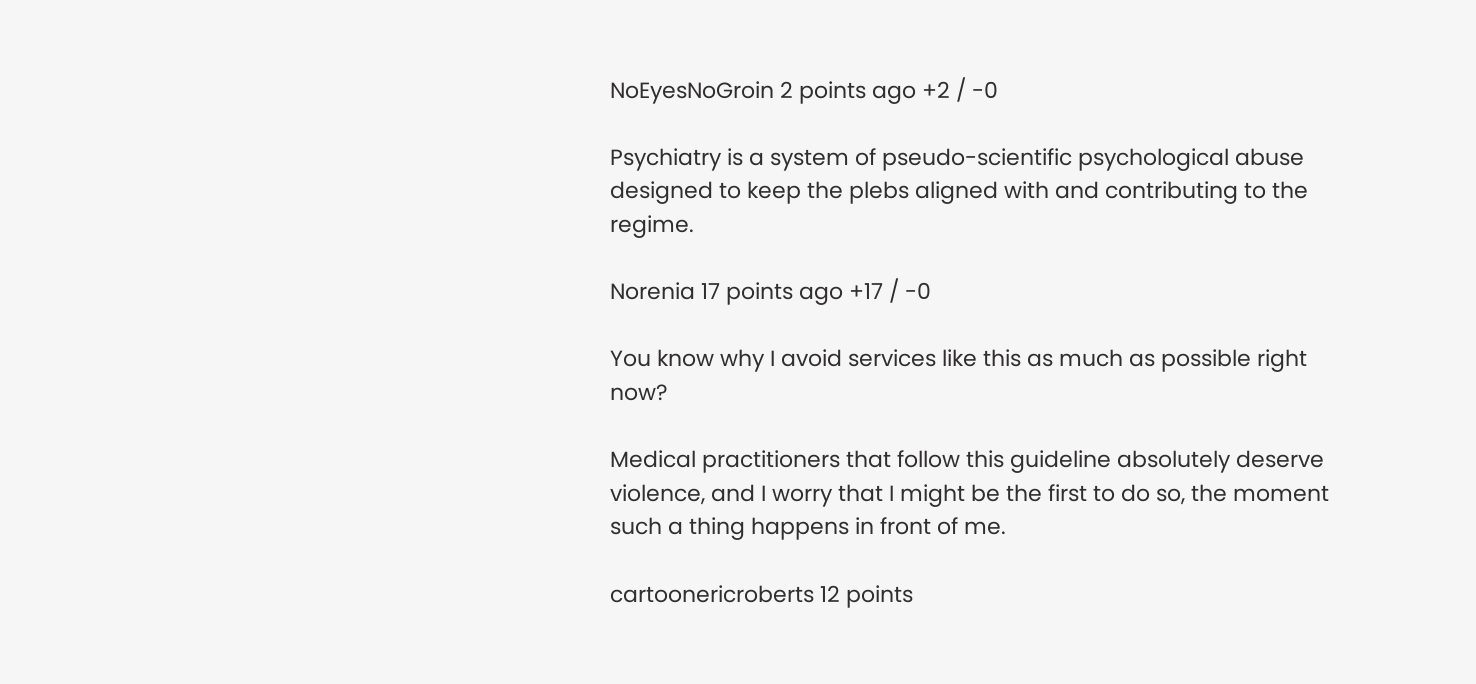NoEyesNoGroin 2 points ago +2 / -0

Psychiatry is a system of pseudo-scientific psychological abuse designed to keep the plebs aligned with and contributing to the regime.

Norenia 17 points ago +17 / -0

You know why I avoid services like this as much as possible right now?

Medical practitioners that follow this guideline absolutely deserve violence, and I worry that I might be the first to do so, the moment such a thing happens in front of me.

cartoonericroberts 12 points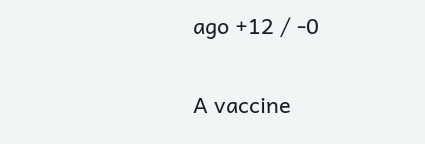ago +12 / -0

A vaccine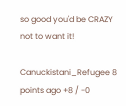so good you'd be CRAZY not to want it!

Canuckistani_Refugee 8 points ago +8 / -0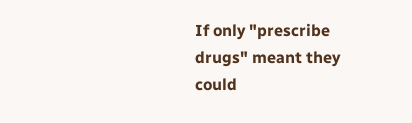If only "prescribe drugs" meant they could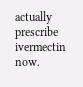actually prescribe ivermectin now.